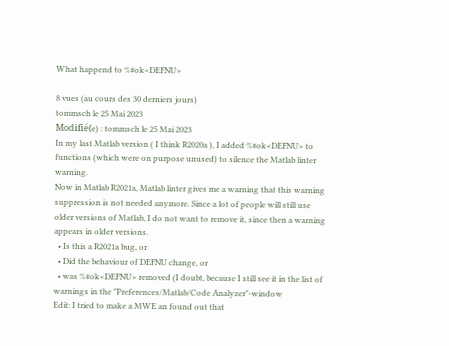What happend to %#ok<DEFNU>

8 vues (au cours des 30 derniers jours)
tommsch le 25 Mai 2023
Modifié(e) : tommsch le 25 Mai 2023
In my last Matlab version ( I think R2020a ), I added %#ok<DEFNU> to functions (which were on purpose unused) to silence the Matlab linter warning.
Now in Matlab R2021a, Matlab linter gives me a warning that this warning suppression is not needed anymore. Since a lot of people will still use older versions of Matlab, I do not want to remove it, since then a warning appears in older versions.
  • Is this a R2021a bug, or
  • Did the behaviour of DEFNU change, or
  • was %#ok<DEFNU> removed (I doubt, because I still see it in the list of warnings in the "Preferences/Matlab/Code Analyzer"-window
Edit: I tried to make a MWE an found out that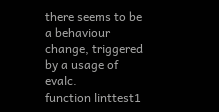there seems to be a behaviour change, triggered by a usage of evalc.
function linttest1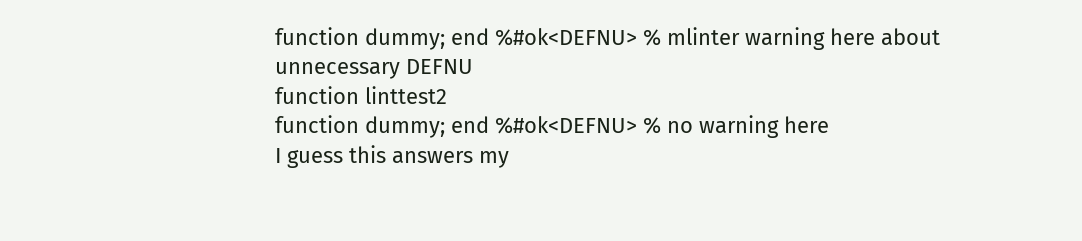function dummy; end %#ok<DEFNU> % mlinter warning here about unnecessary DEFNU
function linttest2
function dummy; end %#ok<DEFNU> % no warning here
I guess this answers my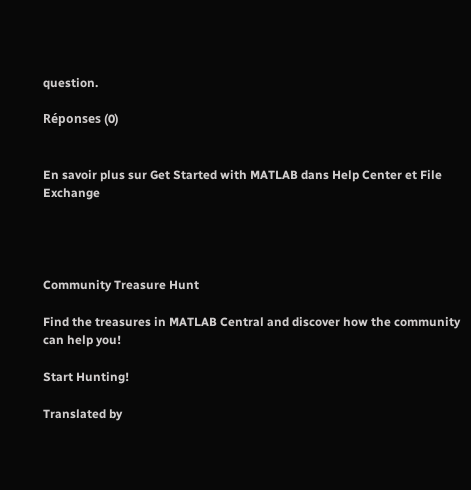question.

Réponses (0)


En savoir plus sur Get Started with MATLAB dans Help Center et File Exchange




Community Treasure Hunt

Find the treasures in MATLAB Central and discover how the community can help you!

Start Hunting!

Translated by